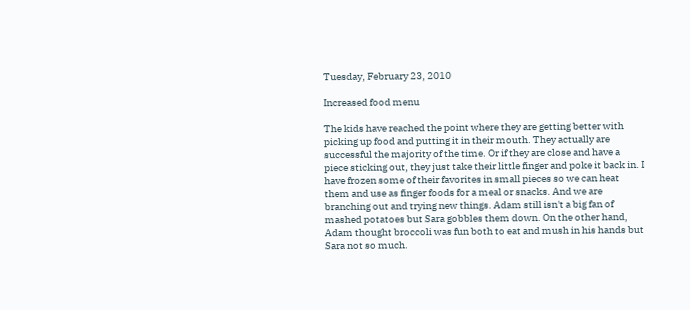Tuesday, February 23, 2010

Increased food menu

The kids have reached the point where they are getting better with picking up food and putting it in their mouth. They actually are successful the majority of the time. Or if they are close and have a piece sticking out, they just take their little finger and poke it back in. I have frozen some of their favorites in small pieces so we can heat them and use as finger foods for a meal or snacks. And we are branching out and trying new things. Adam still isn't a big fan of mashed potatoes but Sara gobbles them down. On the other hand, Adam thought broccoli was fun both to eat and mush in his hands but Sara not so much.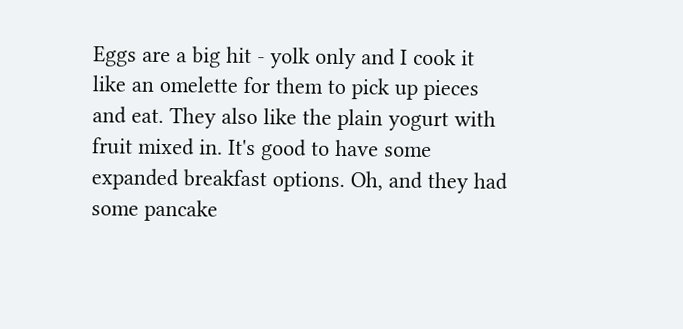Eggs are a big hit - yolk only and I cook it like an omelette for them to pick up pieces and eat. They also like the plain yogurt with fruit mixed in. It's good to have some expanded breakfast options. Oh, and they had some pancake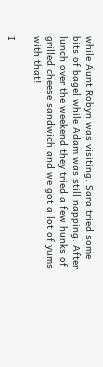while Aunt Robyn was visiting. Sara tried some bits of bagel while Adam was still napping. After lunch over the weekend they tried a few hunks of grilled cheese sandwich and we got a lot of yums with that!

I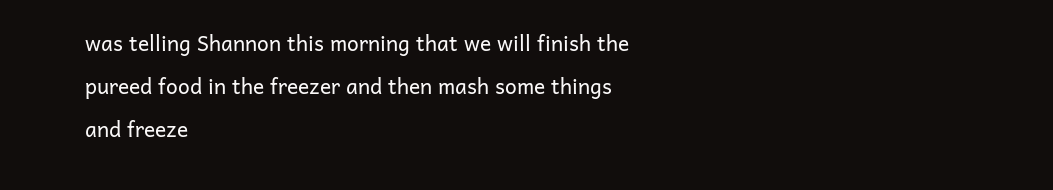was telling Shannon this morning that we will finish the pureed food in the freezer and then mash some things and freeze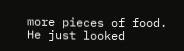more pieces of food. He just looked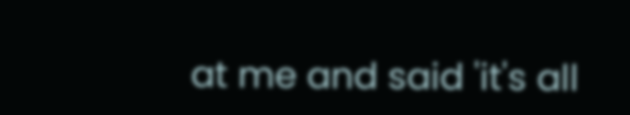at me and said 'it's all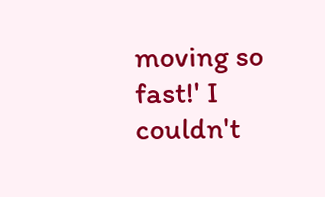moving so fast!' I couldn't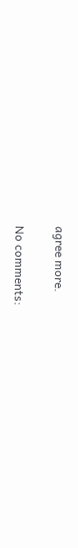agree more.

No comments: